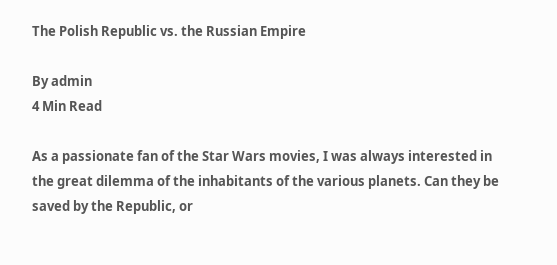The Polish Republic vs. the Russian Empire

By admin
4 Min Read

As a passionate fan of the Star Wars movies, I was always interested in the great dilemma of the inhabitants of the various planets. Can they be saved by the Republic, or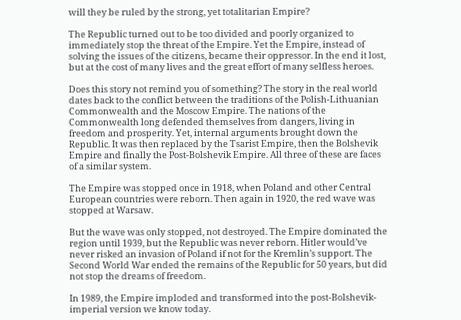will they be ruled by the strong, yet totalitarian Empire?

The Republic turned out to be too divided and poorly organized to immediately stop the threat of the Empire. Yet the Empire, instead of solving the issues of the citizens, became their oppressor. In the end it lost, but at the cost of many lives and the great effort of many selfless heroes.

Does this story not remind you of something? The story in the real world dates back to the conflict between the traditions of the Polish-Lithuanian Commonwealth and the Moscow Empire. The nations of the Commonwealth long defended themselves from dangers, living in freedom and prosperity. Yet, internal arguments brought down the Republic. It was then replaced by the Tsarist Empire, then the Bolshevik Empire and finally the Post-Bolshevik Empire. All three of these are faces of a similar system.

The Empire was stopped once in 1918, when Poland and other Central European countries were reborn. Then again in 1920, the red wave was stopped at Warsaw.

But the wave was only stopped, not destroyed. The Empire dominated the region until 1939, but the Republic was never reborn. Hitler would’ve never risked an invasion of Poland if not for the Kremlin’s support. The Second World War ended the remains of the Republic for 50 years, but did not stop the dreams of freedom.

In 1989, the Empire imploded and transformed into the post-Bolshevik-imperial version we know today.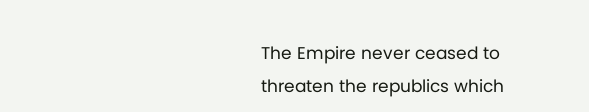The Empire never ceased to threaten the republics which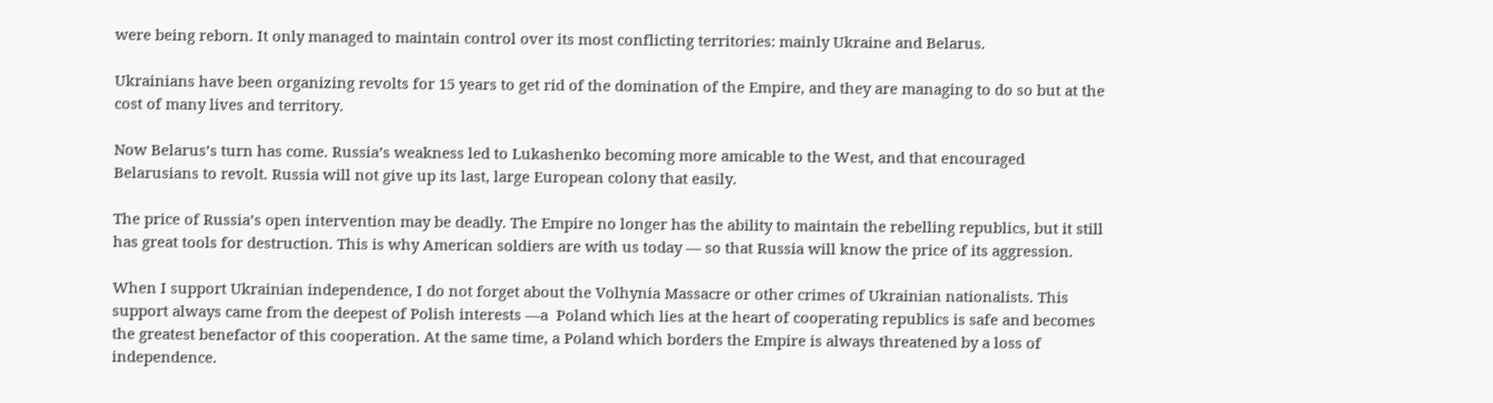were being reborn. It only managed to maintain control over its most conflicting territories: mainly Ukraine and Belarus.

Ukrainians have been organizing revolts for 15 years to get rid of the domination of the Empire, and they are managing to do so but at the cost of many lives and territory.

Now Belarus’s turn has come. Russia’s weakness led to Lukashenko becoming more amicable to the West, and that encouraged Belarusians to revolt. Russia will not give up its last, large European colony that easily.

The price of Russia’s open intervention may be deadly. The Empire no longer has the ability to maintain the rebelling republics, but it still has great tools for destruction. This is why American soldiers are with us today — so that Russia will know the price of its aggression.

When I support Ukrainian independence, I do not forget about the Volhynia Massacre or other crimes of Ukrainian nationalists. This support always came from the deepest of Polish interests —a  Poland which lies at the heart of cooperating republics is safe and becomes the greatest benefactor of this cooperation. At the same time, a Poland which borders the Empire is always threatened by a loss of independence.